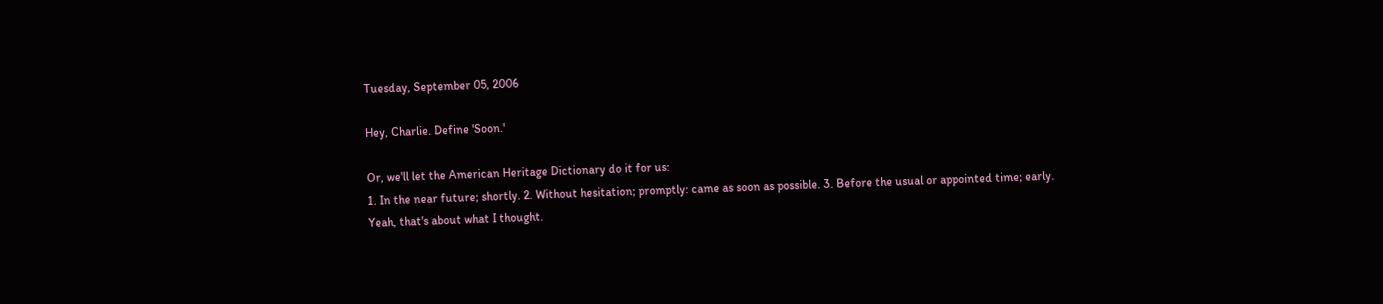Tuesday, September 05, 2006

Hey, Charlie. Define 'Soon.'

Or, we'll let the American Heritage Dictionary do it for us:
1. In the near future; shortly. 2. Without hesitation; promptly: came as soon as possible. 3. Before the usual or appointed time; early.
Yeah, that's about what I thought.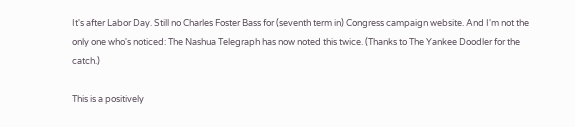It's after Labor Day. Still no Charles Foster Bass for (seventh term in) Congress campaign website. And I'm not the only one who's noticed: The Nashua Telegraph has now noted this twice. (Thanks to The Yankee Doodler for the catch.)

This is a positively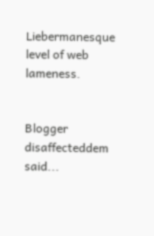Liebermanesque level of web lameness.


Blogger disaffecteddem said...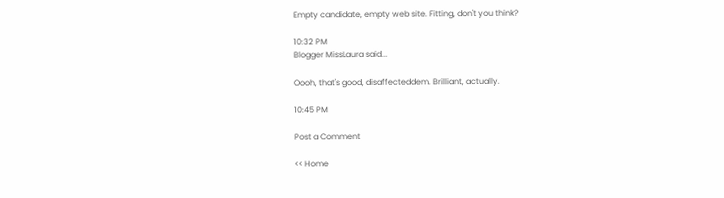Empty candidate, empty web site. Fitting, don't you think?

10:32 PM
Blogger MissLaura said...

Oooh, that's good, disaffecteddem. Brilliant, actually.

10:45 PM

Post a Comment

<< Home